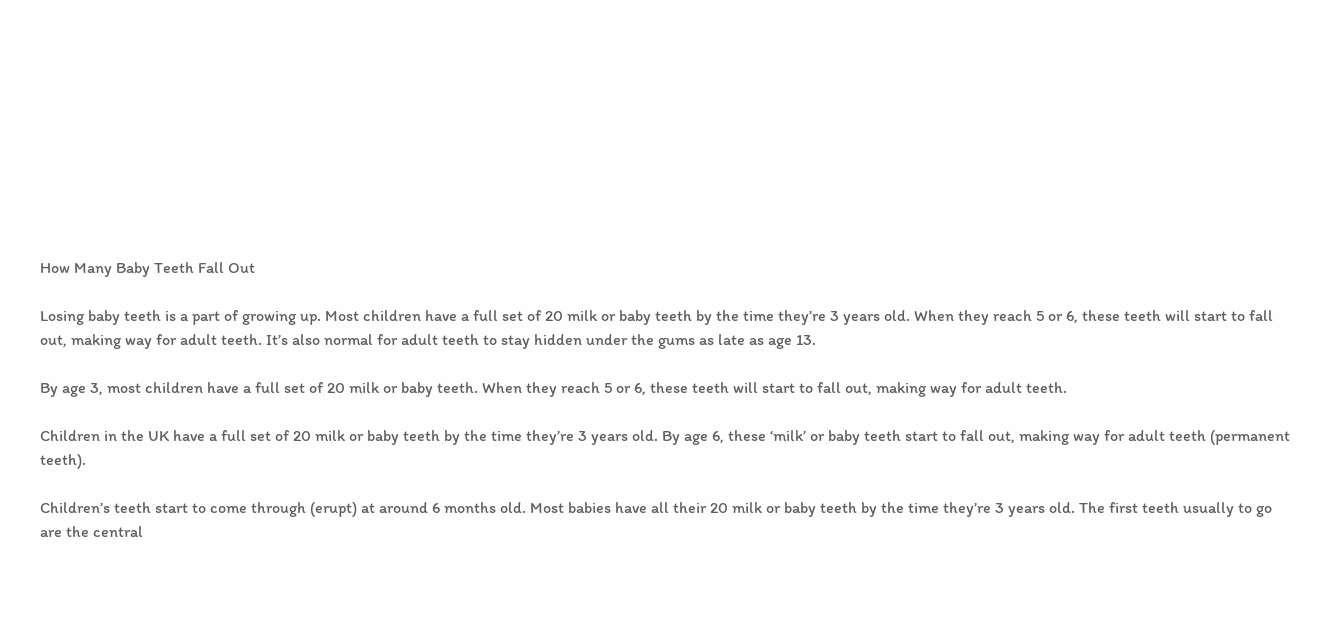How Many Baby Teeth Fall Out

Losing baby teeth is a part of growing up. Most children have a full set of 20 milk or baby teeth by the time they’re 3 years old. When they reach 5 or 6, these teeth will start to fall out, making way for adult teeth. It’s also normal for adult teeth to stay hidden under the gums as late as age 13.

By age 3, most children have a full set of 20 milk or baby teeth. When they reach 5 or 6, these teeth will start to fall out, making way for adult teeth.

Children in the UK have a full set of 20 milk or baby teeth by the time they’re 3 years old. By age 6, these ‘milk’ or baby teeth start to fall out, making way for adult teeth (permanent teeth).

Children’s teeth start to come through (erupt) at around 6 months old. Most babies have all their 20 milk or baby teeth by the time they’re 3 years old. The first teeth usually to go are the central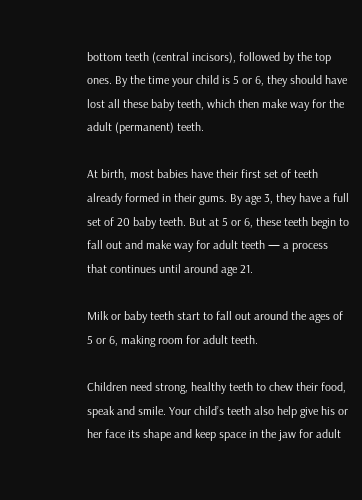bottom teeth (central incisors), followed by the top ones. By the time your child is 5 or 6, they should have lost all these baby teeth, which then make way for the adult (permanent) teeth.

At birth, most babies have their first set of teeth already formed in their gums. By age 3, they have a full set of 20 baby teeth. But at 5 or 6, these teeth begin to fall out and make way for adult teeth — a process that continues until around age 21.

Milk or baby teeth start to fall out around the ages of 5 or 6, making room for adult teeth.

Children need strong, healthy teeth to chew their food, speak and smile. Your child’s teeth also help give his or her face its shape and keep space in the jaw for adult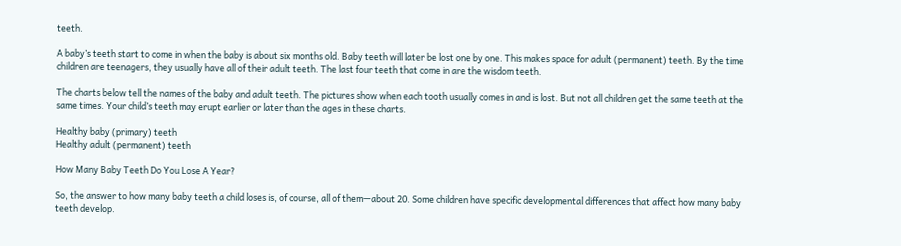teeth.

A baby’s teeth start to come in when the baby is about six months old. Baby teeth will later be lost one by one. This makes space for adult (permanent) teeth. By the time children are teenagers, they usually have all of their adult teeth. The last four teeth that come in are the wisdom teeth.

The charts below tell the names of the baby and adult teeth. The pictures show when each tooth usually comes in and is lost. But not all children get the same teeth at the same times. Your child’s teeth may erupt earlier or later than the ages in these charts.

Healthy baby (primary) teeth
Healthy adult (permanent) teeth

How Many Baby Teeth Do You Lose A Year?

So, the answer to how many baby teeth a child loses is, of course, all of them—about 20. Some children have specific developmental differences that affect how many baby teeth develop.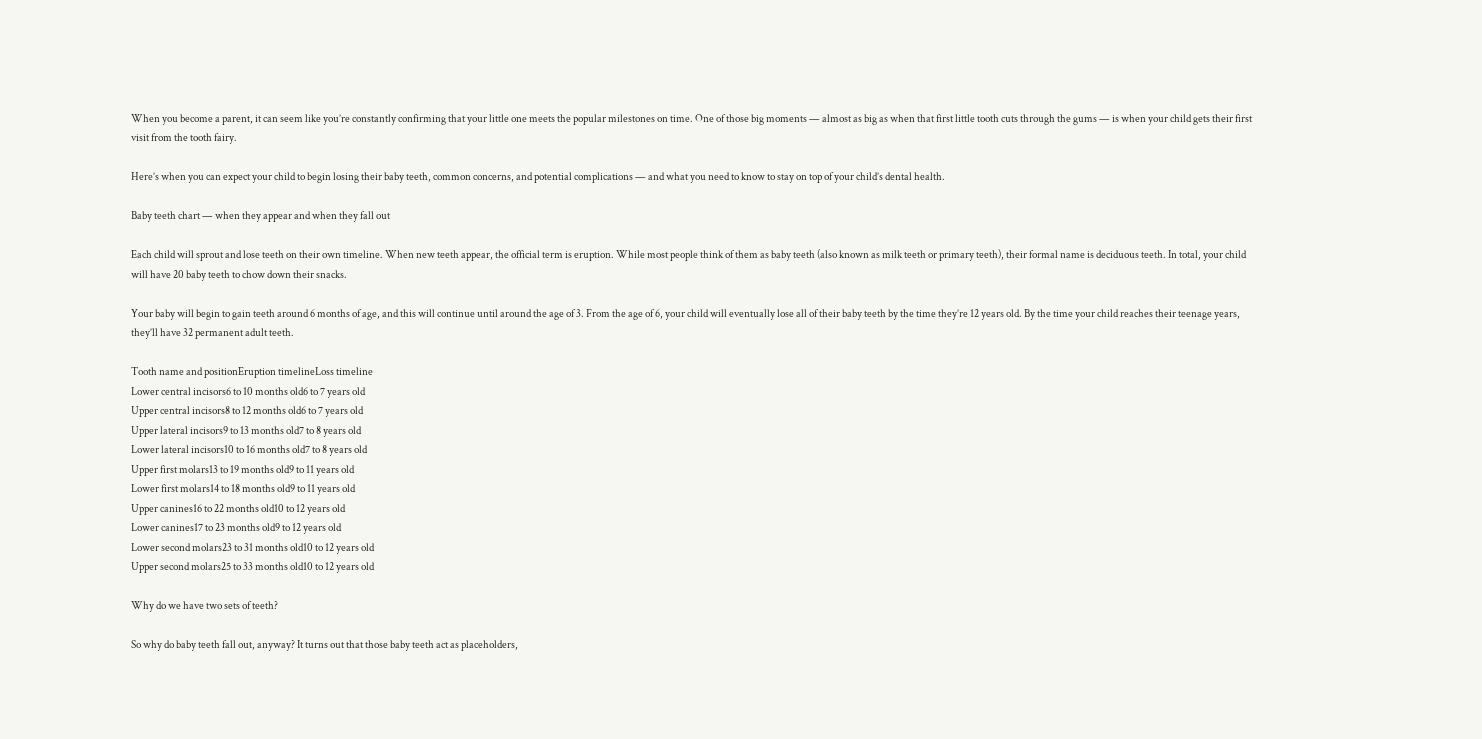When you become a parent, it can seem like you’re constantly confirming that your little one meets the popular milestones on time. One of those big moments — almost as big as when that first little tooth cuts through the gums — is when your child gets their first visit from the tooth fairy.

Here’s when you can expect your child to begin losing their baby teeth, common concerns, and potential complications — and what you need to know to stay on top of your child’s dental health.

Baby teeth chart — when they appear and when they fall out

Each child will sprout and lose teeth on their own timeline. When new teeth appear, the official term is eruption. While most people think of them as baby teeth (also known as milk teeth or primary teeth), their formal name is deciduous teeth. In total, your child will have 20 baby teeth to chow down their snacks.

Your baby will begin to gain teeth around 6 months of age, and this will continue until around the age of 3. From the age of 6, your child will eventually lose all of their baby teeth by the time they’re 12 years old. By the time your child reaches their teenage years, they’ll have 32 permanent adult teeth.

Tooth name and positionEruption timelineLoss timeline
Lower central incisors6 to 10 months old6 to 7 years old
Upper central incisors8 to 12 months old6 to 7 years old
Upper lateral incisors9 to 13 months old7 to 8 years old
Lower lateral incisors10 to 16 months old7 to 8 years old
Upper first molars13 to 19 months old9 to 11 years old
Lower first molars14 to 18 months old9 to 11 years old
Upper canines16 to 22 months old10 to 12 years old
Lower canines17 to 23 months old9 to 12 years old
Lower second molars23 to 31 months old10 to 12 years old
Upper second molars25 to 33 months old10 to 12 years old

Why do we have two sets of teeth?

So why do baby teeth fall out, anyway? It turns out that those baby teeth act as placeholders,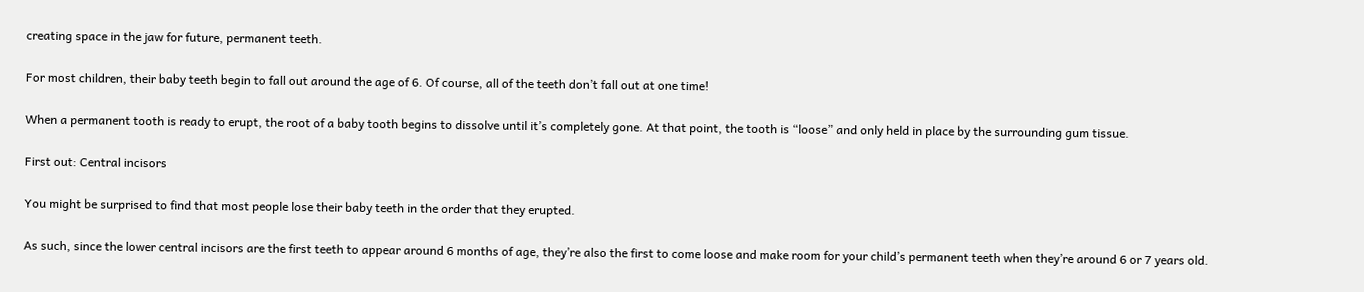creating space in the jaw for future, permanent teeth.

For most children, their baby teeth begin to fall out around the age of 6. Of course, all of the teeth don’t fall out at one time!

When a permanent tooth is ready to erupt, the root of a baby tooth begins to dissolve until it’s completely gone. At that point, the tooth is “loose” and only held in place by the surrounding gum tissue.

First out: Central incisors

You might be surprised to find that most people lose their baby teeth in the order that they erupted.

As such, since the lower central incisors are the first teeth to appear around 6 months of age, they’re also the first to come loose and make room for your child’s permanent teeth when they’re around 6 or 7 years old.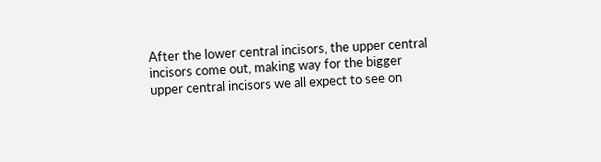After the lower central incisors, the upper central incisors come out, making way for the bigger upper central incisors we all expect to see on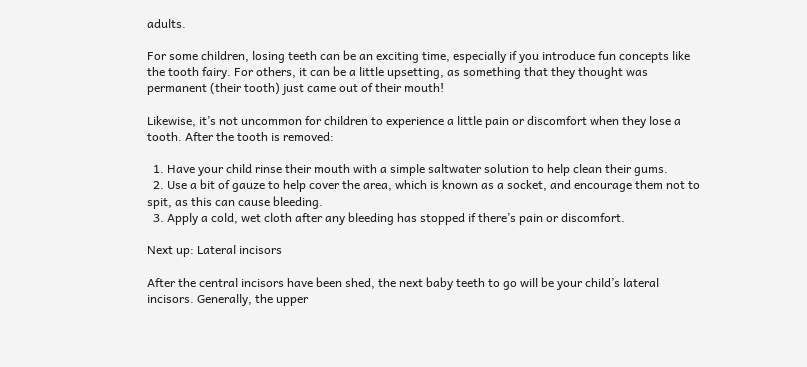adults.

For some children, losing teeth can be an exciting time, especially if you introduce fun concepts like the tooth fairy. For others, it can be a little upsetting, as something that they thought was permanent (their tooth) just came out of their mouth!

Likewise, it’s not uncommon for children to experience a little pain or discomfort when they lose a tooth. After the tooth is removed:

  1. Have your child rinse their mouth with a simple saltwater solution to help clean their gums.
  2. Use a bit of gauze to help cover the area, which is known as a socket, and encourage them not to spit, as this can cause bleeding.
  3. Apply a cold, wet cloth after any bleeding has stopped if there’s pain or discomfort.

Next up: Lateral incisors

After the central incisors have been shed, the next baby teeth to go will be your child’s lateral incisors. Generally, the upper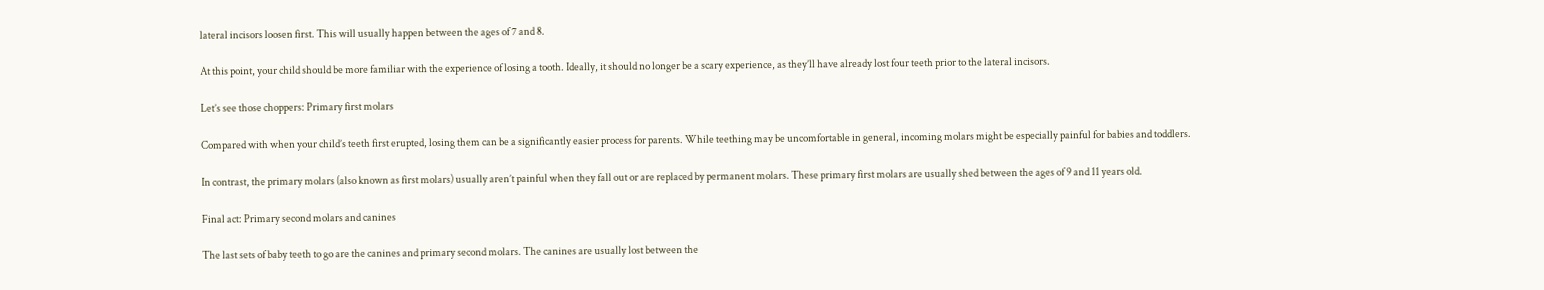lateral incisors loosen first. This will usually happen between the ages of 7 and 8.

At this point, your child should be more familiar with the experience of losing a tooth. Ideally, it should no longer be a scary experience, as they’ll have already lost four teeth prior to the lateral incisors.

Let’s see those choppers: Primary first molars

Compared with when your child’s teeth first erupted, losing them can be a significantly easier process for parents. While teething may be uncomfortable in general, incoming molars might be especially painful for babies and toddlers.

In contrast, the primary molars (also known as first molars) usually aren’t painful when they fall out or are replaced by permanent molars. These primary first molars are usually shed between the ages of 9 and 11 years old.

Final act: Primary second molars and canines

The last sets of baby teeth to go are the canines and primary second molars. The canines are usually lost between the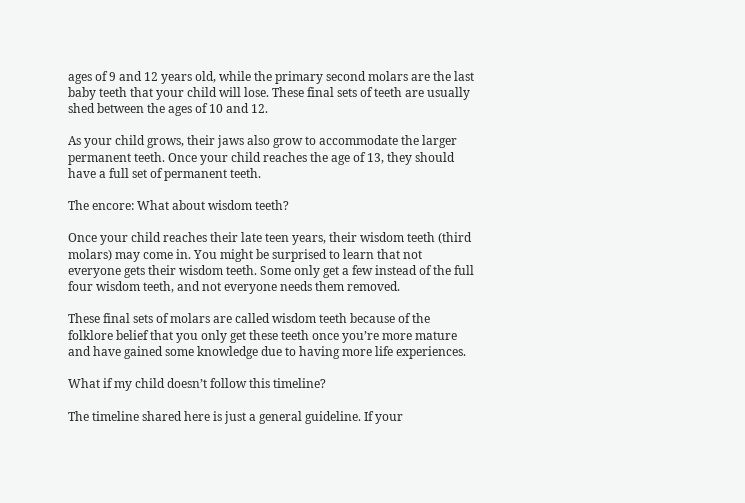ages of 9 and 12 years old, while the primary second molars are the last baby teeth that your child will lose. These final sets of teeth are usually shed between the ages of 10 and 12.

As your child grows, their jaws also grow to accommodate the larger permanent teeth. Once your child reaches the age of 13, they should have a full set of permanent teeth.

The encore: What about wisdom teeth?

Once your child reaches their late teen years, their wisdom teeth (third molars) may come in. You might be surprised to learn that not everyone gets their wisdom teeth. Some only get a few instead of the full four wisdom teeth, and not everyone needs them removed.

These final sets of molars are called wisdom teeth because of the folklore belief that you only get these teeth once you’re more mature and have gained some knowledge due to having more life experiences.

What if my child doesn’t follow this timeline?

The timeline shared here is just a general guideline. If your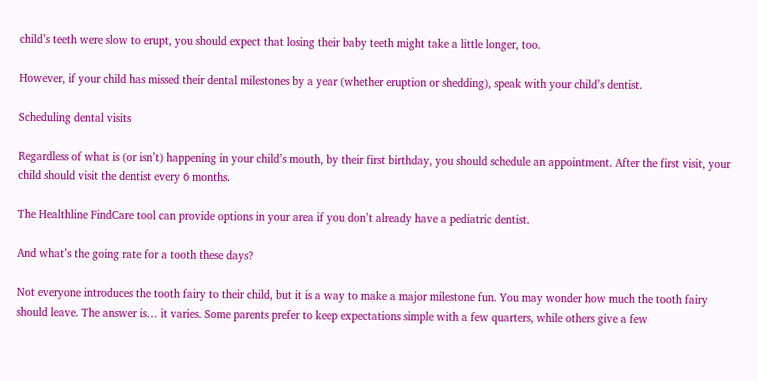child’s teeth were slow to erupt, you should expect that losing their baby teeth might take a little longer, too.

However, if your child has missed their dental milestones by a year (whether eruption or shedding), speak with your child’s dentist.

Scheduling dental visits

Regardless of what is (or isn’t) happening in your child’s mouth, by their first birthday, you should schedule an appointment. After the first visit, your child should visit the dentist every 6 months.

The Healthline FindCare tool can provide options in your area if you don’t already have a pediatric dentist.

And what’s the going rate for a tooth these days?

Not everyone introduces the tooth fairy to their child, but it is a way to make a major milestone fun. You may wonder how much the tooth fairy should leave. The answer is… it varies. Some parents prefer to keep expectations simple with a few quarters, while others give a few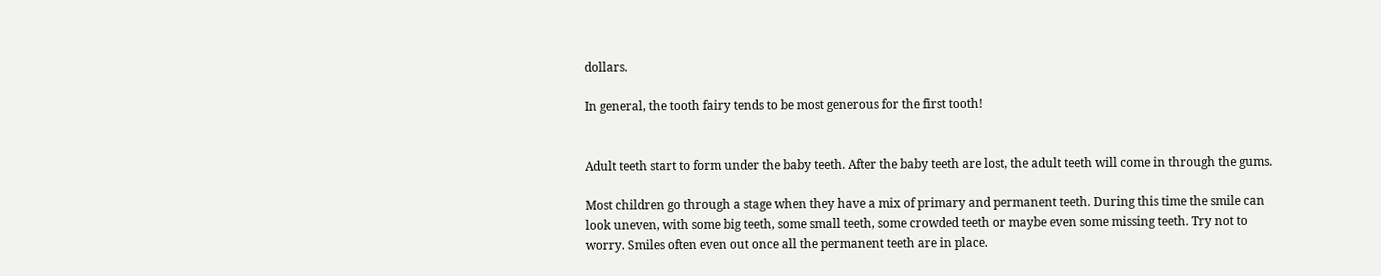dollars.

In general, the tooth fairy tends to be most generous for the first tooth!


Adult teeth start to form under the baby teeth. After the baby teeth are lost, the adult teeth will come in through the gums.

Most children go through a stage when they have a mix of primary and permanent teeth. During this time the smile can look uneven, with some big teeth, some small teeth, some crowded teeth or maybe even some missing teeth. Try not to worry. Smiles often even out once all the permanent teeth are in place.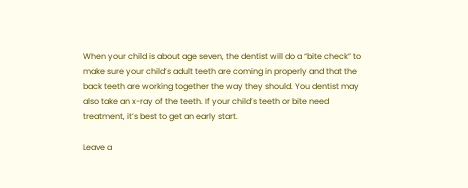When your child is about age seven, the dentist will do a “bite check” to make sure your child’s adult teeth are coming in properly and that the back teeth are working together the way they should. You dentist may also take an x-ray of the teeth. If your child’s teeth or bite need treatment, it’s best to get an early start.

Leave a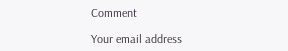Comment

Your email address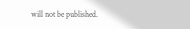will not be published.